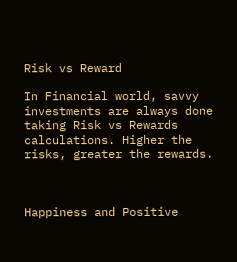Risk vs Reward

In Financial world, savvy investments are always done taking Risk vs Rewards calculations. Higher the risks, greater the rewards.



Happiness and Positive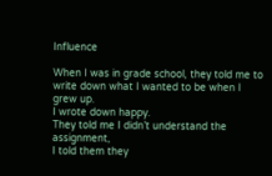Influence

When I was in grade school, they told me to write down what I wanted to be when I grew up.
I wrote down happy.
They told me I didn’t understand the assignment,
I told them they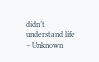didn’t understand life – Unknown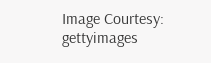Image Courtesy: gettyimages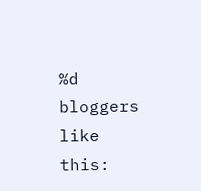%d bloggers like this: